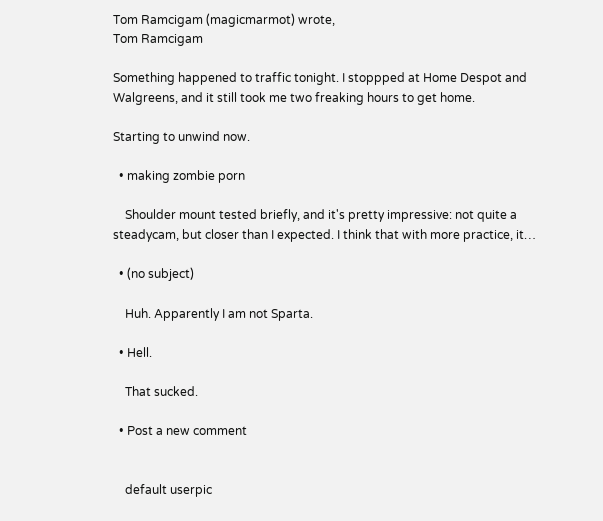Tom Ramcigam (magicmarmot) wrote,
Tom Ramcigam

Something happened to traffic tonight. I stoppped at Home Despot and Walgreens, and it still took me two freaking hours to get home.

Starting to unwind now.

  • making zombie porn

    Shoulder mount tested briefly, and it's pretty impressive: not quite a steadycam, but closer than I expected. I think that with more practice, it…

  • (no subject)

    Huh. Apparently I am not Sparta.

  • Hell.

    That sucked.

  • Post a new comment


    default userpic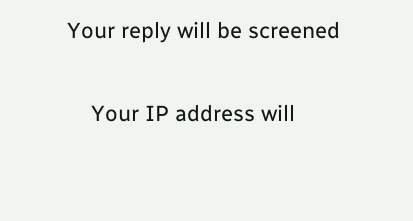Your reply will be screened

    Your IP address will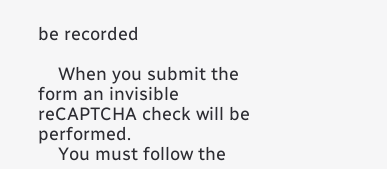be recorded

    When you submit the form an invisible reCAPTCHA check will be performed.
    You must follow the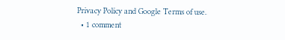Privacy Policy and Google Terms of use.
  • 1 comment